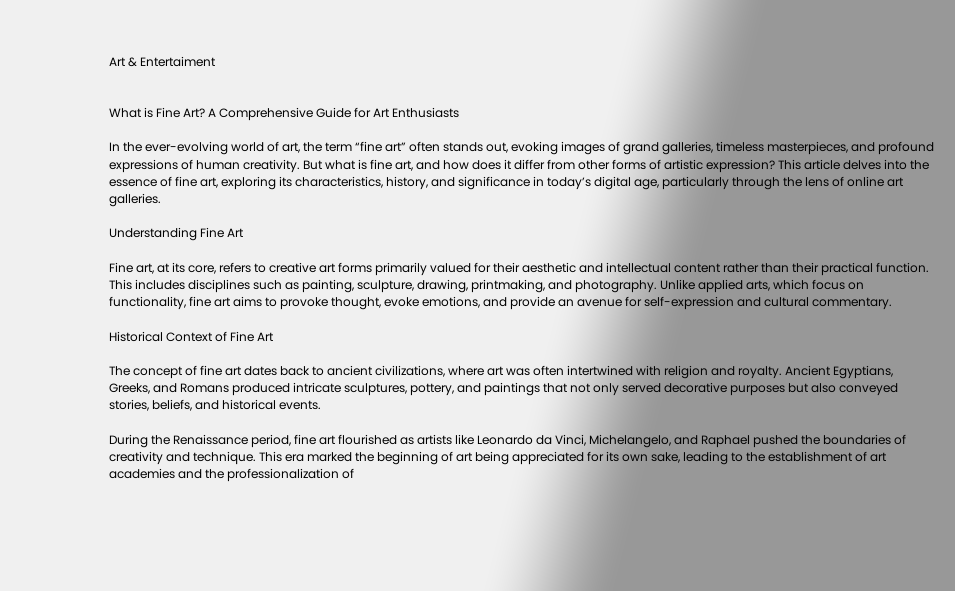Art & Entertaiment


What is Fine Art? A Comprehensive Guide for Art Enthusiasts

In the ever-evolving world of art, the term “fine art” often stands out, evoking images of grand galleries, timeless masterpieces, and profound expressions of human creativity. But what is fine art, and how does it differ from other forms of artistic expression? This article delves into the essence of fine art, exploring its characteristics, history, and significance in today’s digital age, particularly through the lens of online art galleries.

Understanding Fine Art

Fine art, at its core, refers to creative art forms primarily valued for their aesthetic and intellectual content rather than their practical function. This includes disciplines such as painting, sculpture, drawing, printmaking, and photography. Unlike applied arts, which focus on functionality, fine art aims to provoke thought, evoke emotions, and provide an avenue for self-expression and cultural commentary.

Historical Context of Fine Art

The concept of fine art dates back to ancient civilizations, where art was often intertwined with religion and royalty. Ancient Egyptians, Greeks, and Romans produced intricate sculptures, pottery, and paintings that not only served decorative purposes but also conveyed stories, beliefs, and historical events.

During the Renaissance period, fine art flourished as artists like Leonardo da Vinci, Michelangelo, and Raphael pushed the boundaries of creativity and technique. This era marked the beginning of art being appreciated for its own sake, leading to the establishment of art academies and the professionalization of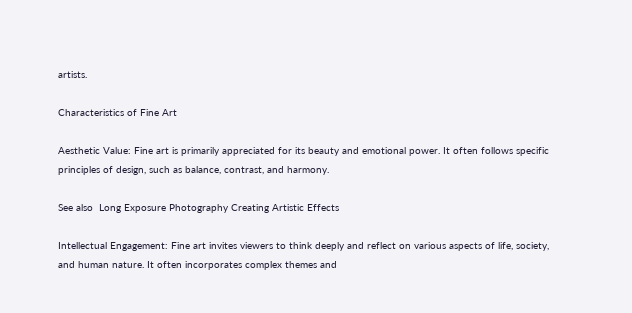artists.

Characteristics of Fine Art

Aesthetic Value: Fine art is primarily appreciated for its beauty and emotional power. It often follows specific principles of design, such as balance, contrast, and harmony.

See also  Long Exposure Photography Creating Artistic Effects

Intellectual Engagement: Fine art invites viewers to think deeply and reflect on various aspects of life, society, and human nature. It often incorporates complex themes and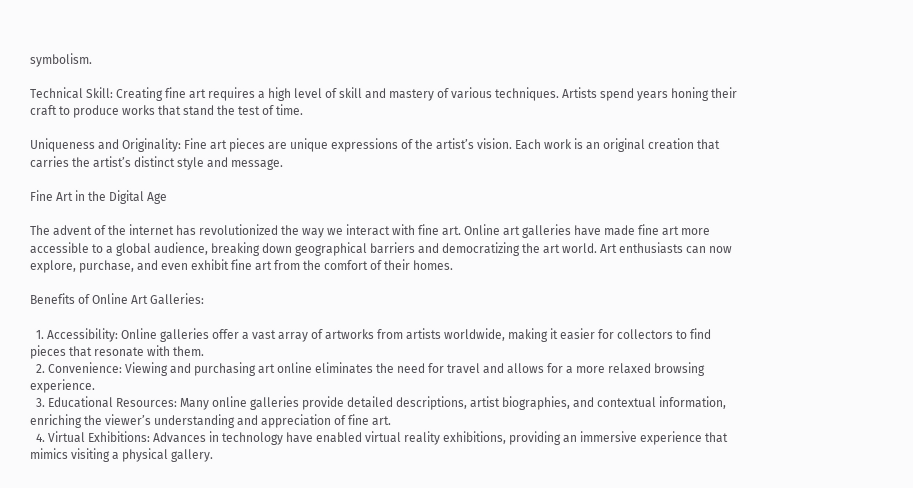symbolism.

Technical Skill: Creating fine art requires a high level of skill and mastery of various techniques. Artists spend years honing their craft to produce works that stand the test of time.

Uniqueness and Originality: Fine art pieces are unique expressions of the artist’s vision. Each work is an original creation that carries the artist’s distinct style and message.

Fine Art in the Digital Age

The advent of the internet has revolutionized the way we interact with fine art. Online art galleries have made fine art more accessible to a global audience, breaking down geographical barriers and democratizing the art world. Art enthusiasts can now explore, purchase, and even exhibit fine art from the comfort of their homes.

Benefits of Online Art Galleries:

  1. Accessibility: Online galleries offer a vast array of artworks from artists worldwide, making it easier for collectors to find pieces that resonate with them.
  2. Convenience: Viewing and purchasing art online eliminates the need for travel and allows for a more relaxed browsing experience.
  3. Educational Resources: Many online galleries provide detailed descriptions, artist biographies, and contextual information, enriching the viewer’s understanding and appreciation of fine art.
  4. Virtual Exhibitions: Advances in technology have enabled virtual reality exhibitions, providing an immersive experience that mimics visiting a physical gallery.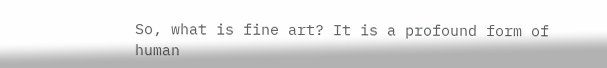So, what is fine art? It is a profound form of human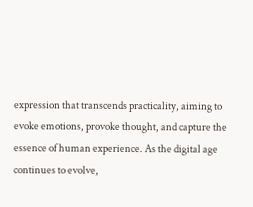expression that transcends practicality, aiming to evoke emotions, provoke thought, and capture the essence of human experience. As the digital age continues to evolve,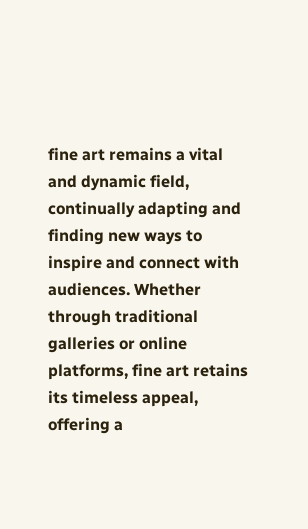fine art remains a vital and dynamic field, continually adapting and finding new ways to inspire and connect with audiences. Whether through traditional galleries or online platforms, fine art retains its timeless appeal, offering a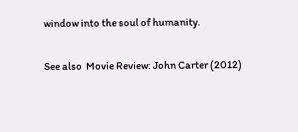window into the soul of humanity.

See also  Movie Review: John Carter (2012)